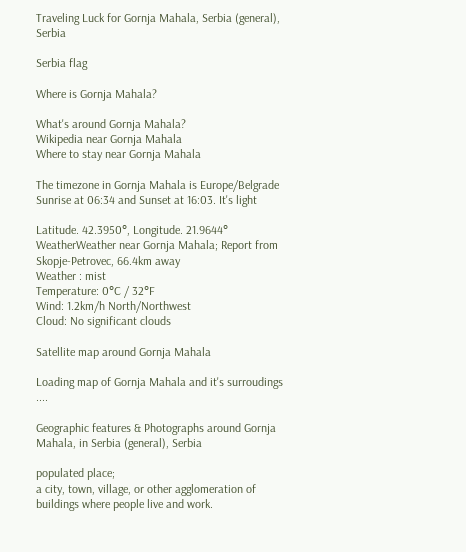Traveling Luck for Gornja Mahala, Serbia (general), Serbia

Serbia flag

Where is Gornja Mahala?

What's around Gornja Mahala?
Wikipedia near Gornja Mahala
Where to stay near Gornja Mahala

The timezone in Gornja Mahala is Europe/Belgrade
Sunrise at 06:34 and Sunset at 16:03. It's light

Latitude. 42.3950°, Longitude. 21.9644°
WeatherWeather near Gornja Mahala; Report from Skopje-Petrovec, 66.4km away
Weather : mist
Temperature: 0°C / 32°F
Wind: 1.2km/h North/Northwest
Cloud: No significant clouds

Satellite map around Gornja Mahala

Loading map of Gornja Mahala and it's surroudings ....

Geographic features & Photographs around Gornja Mahala, in Serbia (general), Serbia

populated place;
a city, town, village, or other agglomeration of buildings where people live and work.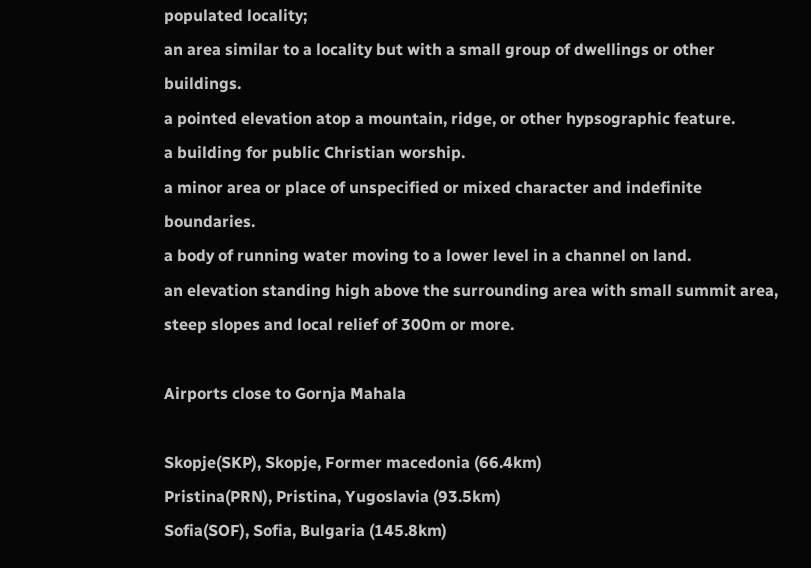populated locality;
an area similar to a locality but with a small group of dwellings or other buildings.
a pointed elevation atop a mountain, ridge, or other hypsographic feature.
a building for public Christian worship.
a minor area or place of unspecified or mixed character and indefinite boundaries.
a body of running water moving to a lower level in a channel on land.
an elevation standing high above the surrounding area with small summit area, steep slopes and local relief of 300m or more.

Airports close to Gornja Mahala

Skopje(SKP), Skopje, Former macedonia (66.4km)
Pristina(PRN), Pristina, Yugoslavia (93.5km)
Sofia(SOF), Sofia, Bulgaria (145.8km)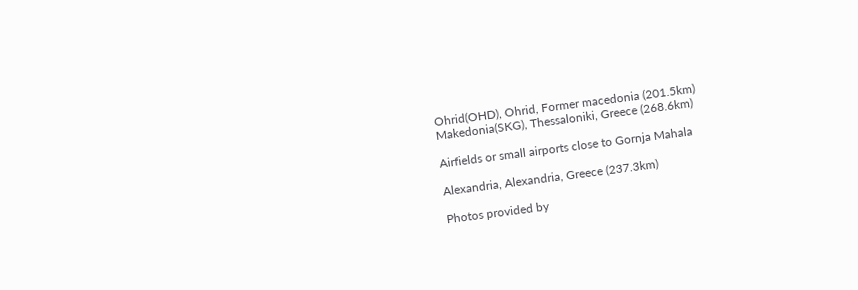Ohrid(OHD), Ohrid, Former macedonia (201.5km)
Makedonia(SKG), Thessaloniki, Greece (268.6km)

Airfields or small airports close to Gornja Mahala

Alexandria, Alexandria, Greece (237.3km)

Photos provided by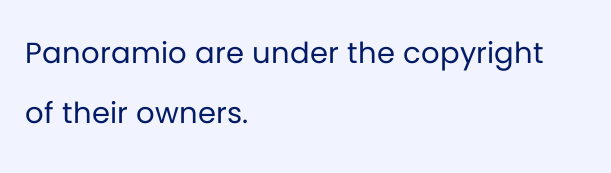Panoramio are under the copyright of their owners.